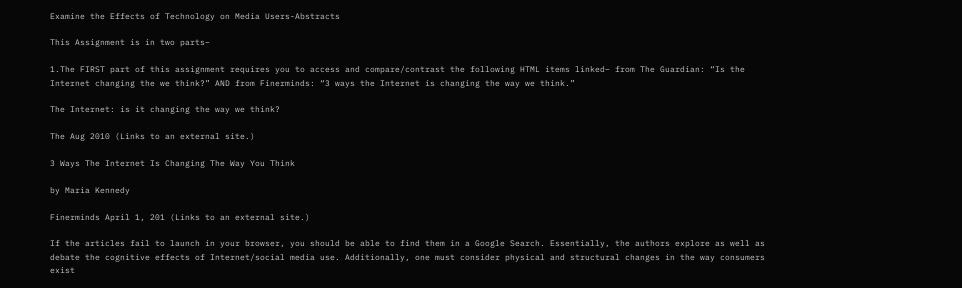Examine the Effects of Technology on Media Users-Abstracts

This Assignment is in two parts–

1.The FIRST part of this assignment requires you to access and compare/contrast the following HTML items linked– from The Guardian: “Is the Internet changing the we think?” AND from Finerminds: “3 ways the Internet is changing the way we think.”

The Internet: is it changing the way we think?

The Aug 2010 (Links to an external site.)

3 Ways The Internet Is Changing The Way You Think

by Maria Kennedy

Finerminds April 1, 201 (Links to an external site.)

If the articles fail to launch in your browser, you should be able to find them in a Google Search. Essentially, the authors explore as well as debate the cognitive effects of Internet/social media use. Additionally, one must consider physical and structural changes in the way consumers exist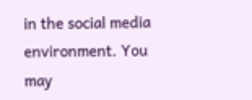in the social media environment. You may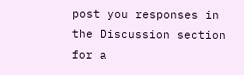post you responses in the Discussion section for a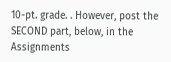10-pt. grade. . However, post the SECOND part, below, in the Assignments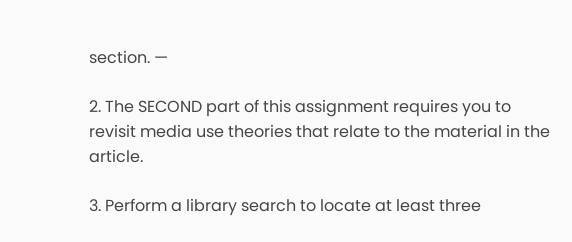section. —

2. The SECOND part of this assignment requires you to revisit media use theories that relate to the material in the article.

3. Perform a library search to locate at least three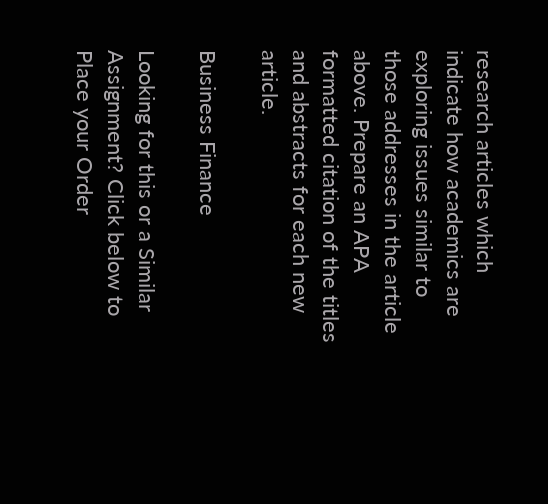research articles which indicate how academics are exploring issues similar to those addresses in the article above. Prepare an APA formatted citation of the titles and abstracts for each new article.

Business Finance

Looking for this or a Similar Assignment? Click below to Place your Order